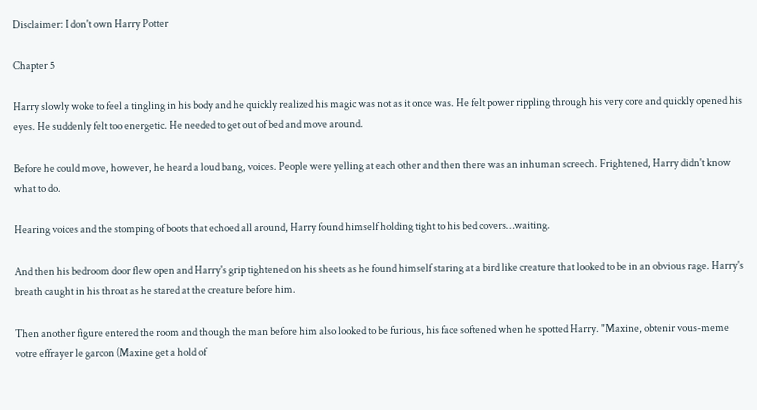Disclaimer: I don't own Harry Potter

Chapter 5

Harry slowly woke to feel a tingling in his body and he quickly realized his magic was not as it once was. He felt power rippling through his very core and quickly opened his eyes. He suddenly felt too energetic. He needed to get out of bed and move around.

Before he could move, however, he heard a loud bang, voices. People were yelling at each other and then there was an inhuman screech. Frightened, Harry didn't know what to do.

Hearing voices and the stomping of boots that echoed all around, Harry found himself holding tight to his bed covers…waiting.

And then his bedroom door flew open and Harry's grip tightened on his sheets as he found himself staring at a bird like creature that looked to be in an obvious rage. Harry's breath caught in his throat as he stared at the creature before him.

Then another figure entered the room and though the man before him also looked to be furious, his face softened when he spotted Harry. "Maxine, obtenir vous-meme votre effrayer le garcon (Maxine get a hold of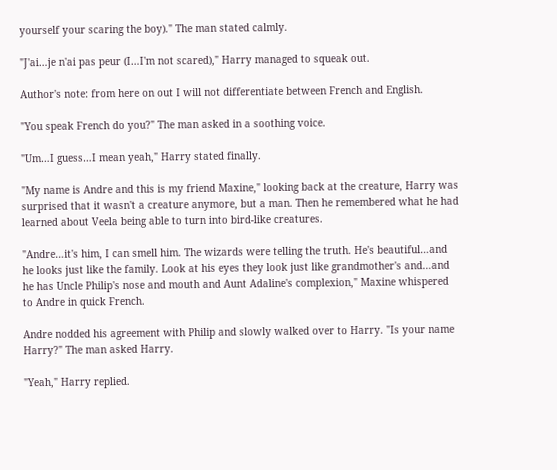yourself your scaring the boy)." The man stated calmly.

"J'ai…je n'ai pas peur (I…I'm not scared)," Harry managed to squeak out.

Author's note: from here on out I will not differentiate between French and English.

"You speak French do you?" The man asked in a soothing voice.

"Um…I guess…I mean yeah," Harry stated finally.

"My name is Andre and this is my friend Maxine," looking back at the creature, Harry was surprised that it wasn't a creature anymore, but a man. Then he remembered what he had learned about Veela being able to turn into bird-like creatures.

"Andre…it's him, I can smell him. The wizards were telling the truth. He's beautiful…and he looks just like the family. Look at his eyes they look just like grandmother's and…and he has Uncle Philip's nose and mouth and Aunt Adaline's complexion," Maxine whispered to Andre in quick French.

Andre nodded his agreement with Philip and slowly walked over to Harry. "Is your name Harry?" The man asked Harry.

"Yeah," Harry replied.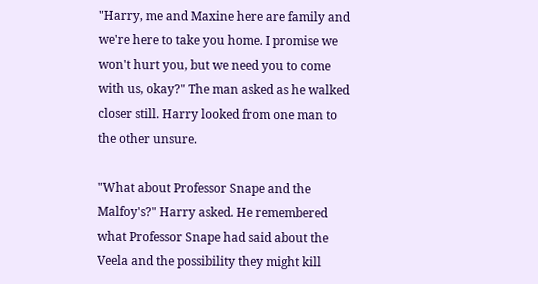"Harry, me and Maxine here are family and we're here to take you home. I promise we won't hurt you, but we need you to come with us, okay?" The man asked as he walked closer still. Harry looked from one man to the other unsure.

"What about Professor Snape and the Malfoy's?" Harry asked. He remembered what Professor Snape had said about the Veela and the possibility they might kill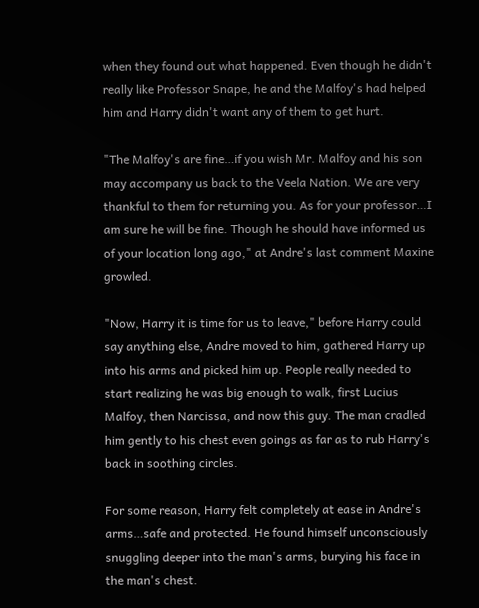when they found out what happened. Even though he didn't really like Professor Snape, he and the Malfoy's had helped him and Harry didn't want any of them to get hurt.

"The Malfoy's are fine…if you wish Mr. Malfoy and his son may accompany us back to the Veela Nation. We are very thankful to them for returning you. As for your professor…I am sure he will be fine. Though he should have informed us of your location long ago," at Andre's last comment Maxine growled.

"Now, Harry it is time for us to leave," before Harry could say anything else, Andre moved to him, gathered Harry up into his arms and picked him up. People really needed to start realizing he was big enough to walk, first Lucius Malfoy, then Narcissa, and now this guy. The man cradled him gently to his chest even goings as far as to rub Harry's back in soothing circles.

For some reason, Harry felt completely at ease in Andre's arms…safe and protected. He found himself unconsciously snuggling deeper into the man's arms, burying his face in the man's chest.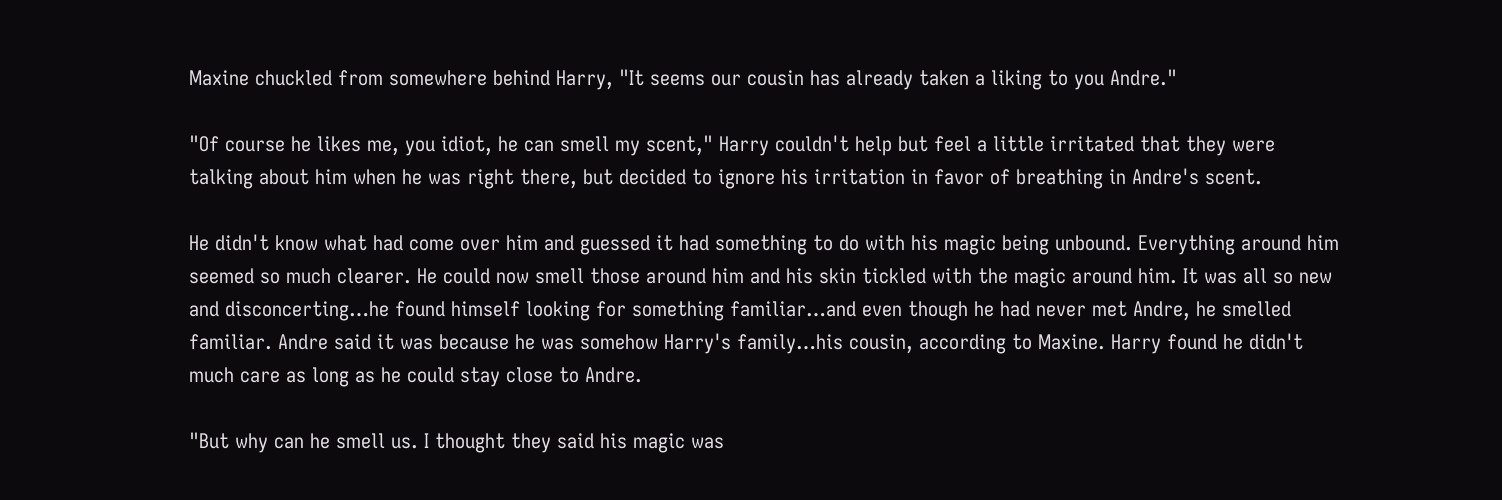Maxine chuckled from somewhere behind Harry, "It seems our cousin has already taken a liking to you Andre."

"Of course he likes me, you idiot, he can smell my scent," Harry couldn't help but feel a little irritated that they were talking about him when he was right there, but decided to ignore his irritation in favor of breathing in Andre's scent.

He didn't know what had come over him and guessed it had something to do with his magic being unbound. Everything around him seemed so much clearer. He could now smell those around him and his skin tickled with the magic around him. It was all so new and disconcerting…he found himself looking for something familiar…and even though he had never met Andre, he smelled familiar. Andre said it was because he was somehow Harry's family…his cousin, according to Maxine. Harry found he didn't much care as long as he could stay close to Andre.

"But why can he smell us. I thought they said his magic was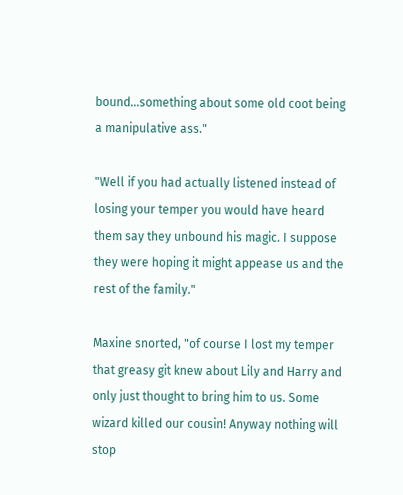bound…something about some old coot being a manipulative ass."

"Well if you had actually listened instead of losing your temper you would have heard them say they unbound his magic. I suppose they were hoping it might appease us and the rest of the family."

Maxine snorted, "of course I lost my temper that greasy git knew about Lily and Harry and only just thought to bring him to us. Some wizard killed our cousin! Anyway nothing will stop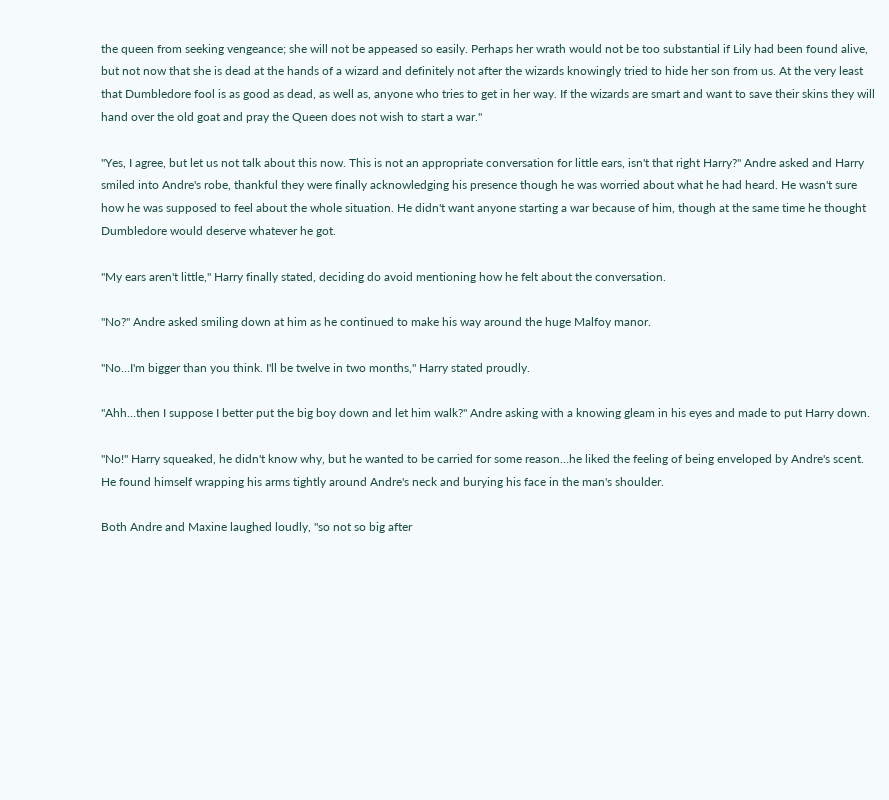the queen from seeking vengeance; she will not be appeased so easily. Perhaps her wrath would not be too substantial if Lily had been found alive, but not now that she is dead at the hands of a wizard and definitely not after the wizards knowingly tried to hide her son from us. At the very least that Dumbledore fool is as good as dead, as well as, anyone who tries to get in her way. If the wizards are smart and want to save their skins they will hand over the old goat and pray the Queen does not wish to start a war."

"Yes, I agree, but let us not talk about this now. This is not an appropriate conversation for little ears, isn't that right Harry?" Andre asked and Harry smiled into Andre's robe, thankful they were finally acknowledging his presence though he was worried about what he had heard. He wasn't sure how he was supposed to feel about the whole situation. He didn't want anyone starting a war because of him, though at the same time he thought Dumbledore would deserve whatever he got.

"My ears aren't little," Harry finally stated, deciding do avoid mentioning how he felt about the conversation.

"No?" Andre asked smiling down at him as he continued to make his way around the huge Malfoy manor.

"No…I'm bigger than you think. I'll be twelve in two months," Harry stated proudly.

"Ahh…then I suppose I better put the big boy down and let him walk?" Andre asking with a knowing gleam in his eyes and made to put Harry down.

"No!" Harry squeaked, he didn't know why, but he wanted to be carried for some reason…he liked the feeling of being enveloped by Andre's scent. He found himself wrapping his arms tightly around Andre's neck and burying his face in the man's shoulder.

Both Andre and Maxine laughed loudly, "so not so big after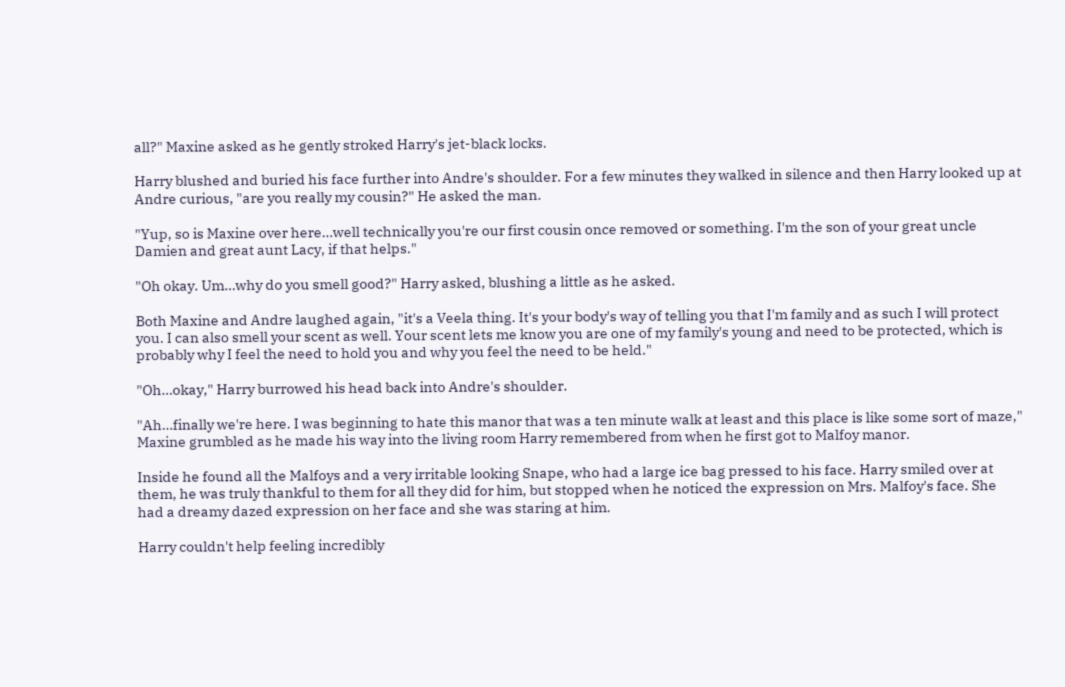all?" Maxine asked as he gently stroked Harry's jet-black locks.

Harry blushed and buried his face further into Andre's shoulder. For a few minutes they walked in silence and then Harry looked up at Andre curious, "are you really my cousin?" He asked the man.

"Yup, so is Maxine over here…well technically you're our first cousin once removed or something. I'm the son of your great uncle Damien and great aunt Lacy, if that helps."

"Oh okay. Um…why do you smell good?" Harry asked, blushing a little as he asked.

Both Maxine and Andre laughed again, "it's a Veela thing. It's your body's way of telling you that I'm family and as such I will protect you. I can also smell your scent as well. Your scent lets me know you are one of my family's young and need to be protected, which is probably why I feel the need to hold you and why you feel the need to be held."

"Oh…okay," Harry burrowed his head back into Andre's shoulder.

"Ah…finally we're here. I was beginning to hate this manor that was a ten minute walk at least and this place is like some sort of maze," Maxine grumbled as he made his way into the living room Harry remembered from when he first got to Malfoy manor.

Inside he found all the Malfoys and a very irritable looking Snape, who had a large ice bag pressed to his face. Harry smiled over at them, he was truly thankful to them for all they did for him, but stopped when he noticed the expression on Mrs. Malfoy's face. She had a dreamy dazed expression on her face and she was staring at him.

Harry couldn't help feeling incredibly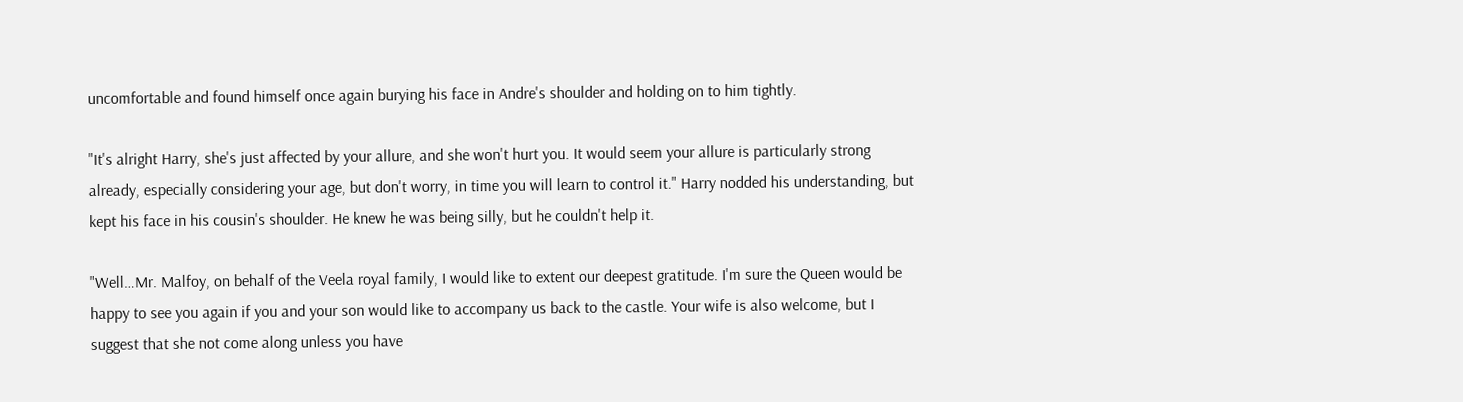uncomfortable and found himself once again burying his face in Andre's shoulder and holding on to him tightly.

"It's alright Harry, she's just affected by your allure, and she won't hurt you. It would seem your allure is particularly strong already, especially considering your age, but don't worry, in time you will learn to control it." Harry nodded his understanding, but kept his face in his cousin's shoulder. He knew he was being silly, but he couldn't help it.

"Well…Mr. Malfoy, on behalf of the Veela royal family, I would like to extent our deepest gratitude. I'm sure the Queen would be happy to see you again if you and your son would like to accompany us back to the castle. Your wife is also welcome, but I suggest that she not come along unless you have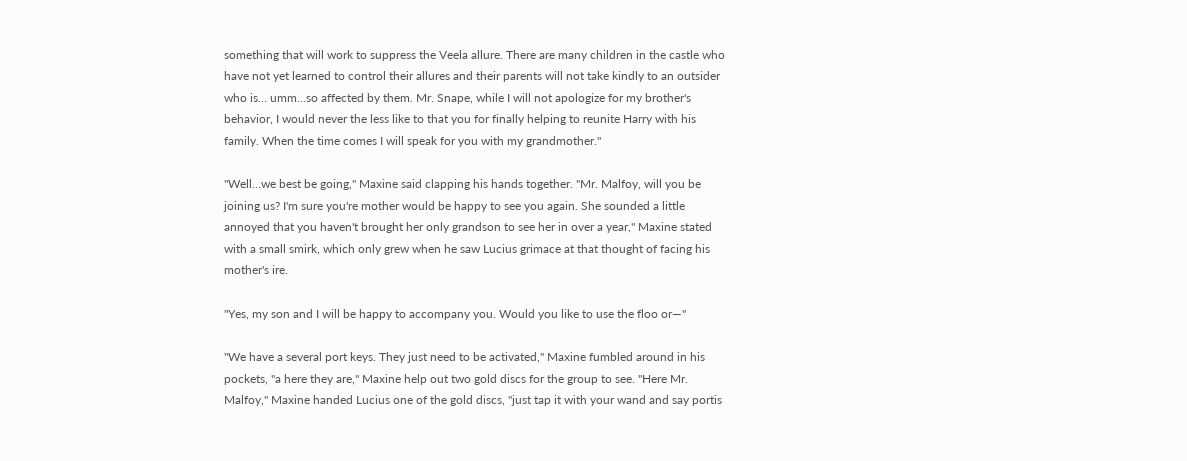something that will work to suppress the Veela allure. There are many children in the castle who have not yet learned to control their allures and their parents will not take kindly to an outsider who is… umm…so affected by them. Mr. Snape, while I will not apologize for my brother's behavior, I would never the less like to that you for finally helping to reunite Harry with his family. When the time comes I will speak for you with my grandmother."

"Well…we best be going," Maxine said clapping his hands together. "Mr. Malfoy, will you be joining us? I'm sure you're mother would be happy to see you again. She sounded a little annoyed that you haven't brought her only grandson to see her in over a year," Maxine stated with a small smirk, which only grew when he saw Lucius grimace at that thought of facing his mother's ire.

"Yes, my son and I will be happy to accompany you. Would you like to use the floo or—"

"We have a several port keys. They just need to be activated," Maxine fumbled around in his pockets, "a here they are," Maxine help out two gold discs for the group to see. "Here Mr. Malfoy," Maxine handed Lucius one of the gold discs, "just tap it with your wand and say portis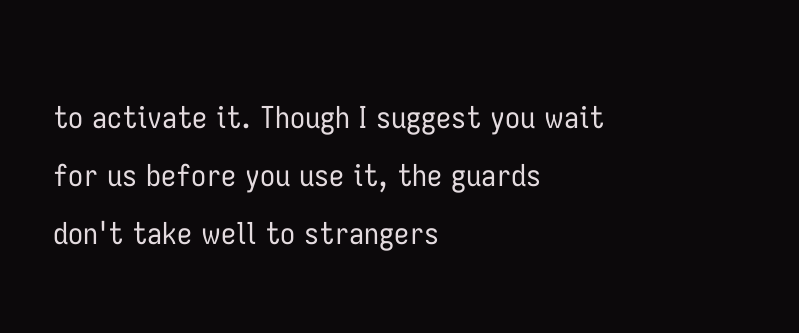to activate it. Though I suggest you wait for us before you use it, the guards don't take well to strangers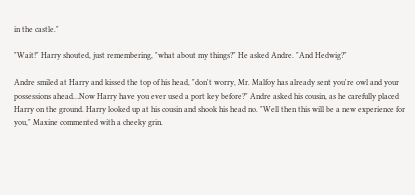in the castle."

"Wait!" Harry shouted, just remembering, "what about my things?" He asked Andre. "And Hedwig?"

Andre smiled at Harry and kissed the top of his head, "don't worry, Mr. Malfoy has already sent you're owl and your possessions ahead…Now Harry have you ever used a port key before?" Andre asked his cousin, as he carefully placed Harry on the ground. Harry looked up at his cousin and shook his head no. "Well then this will be a new experience for you," Maxine commented with a cheeky grin.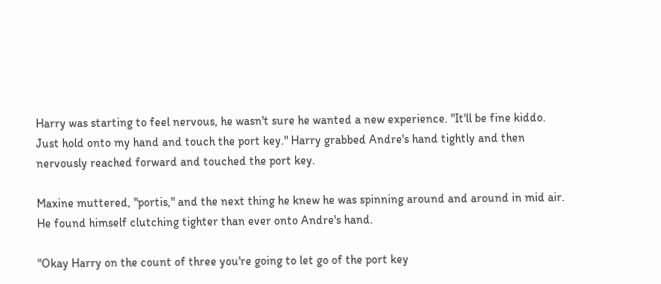Harry was starting to feel nervous, he wasn't sure he wanted a new experience. "It'll be fine kiddo. Just hold onto my hand and touch the port key." Harry grabbed Andre's hand tightly and then nervously reached forward and touched the port key.

Maxine muttered, "portis," and the next thing he knew he was spinning around and around in mid air. He found himself clutching tighter than ever onto Andre's hand.

"Okay Harry on the count of three you're going to let go of the port key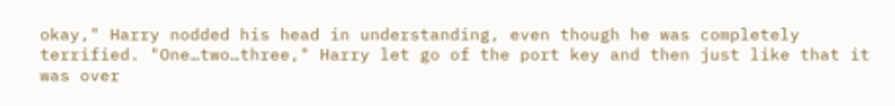okay," Harry nodded his head in understanding, even though he was completely terrified. "One…two…three," Harry let go of the port key and then just like that it was over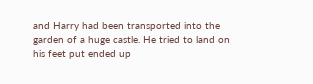and Harry had been transported into the garden of a huge castle. He tried to land on his feet put ended up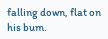falling down, flat on his bum.